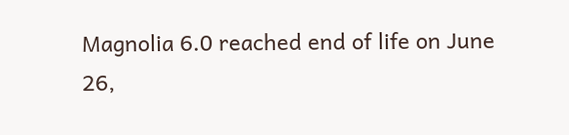Magnolia 6.0 reached end of life on June 26,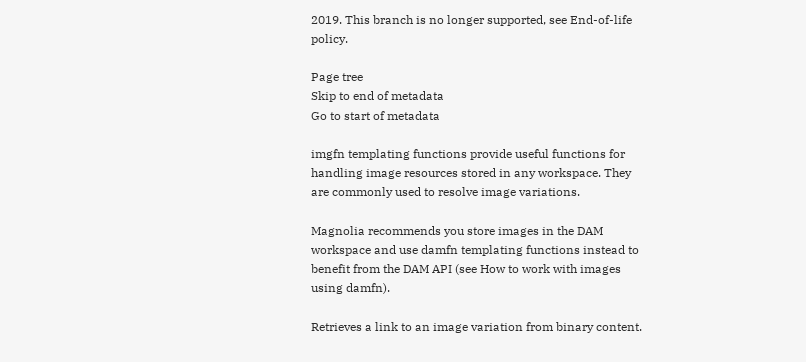2019. This branch is no longer supported, see End-of-life policy.

Page tree
Skip to end of metadata
Go to start of metadata

imgfn templating functions provide useful functions for handling image resources stored in any workspace. They are commonly used to resolve image variations.

Magnolia recommends you store images in the DAM workspace and use damfn templating functions instead to benefit from the DAM API (see How to work with images using damfn).

Retrieves a link to an image variation from binary content.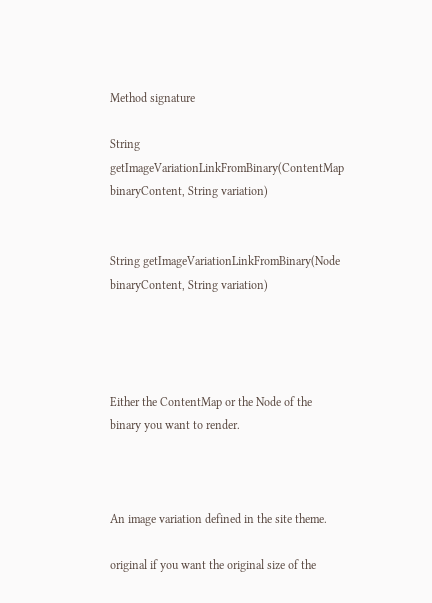Method signature

String getImageVariationLinkFromBinary(ContentMap binaryContent, String variation)


String getImageVariationLinkFromBinary(Node binaryContent, String variation)




Either the ContentMap or the Node of the binary you want to render.



An image variation defined in the site theme.

original if you want the original size of the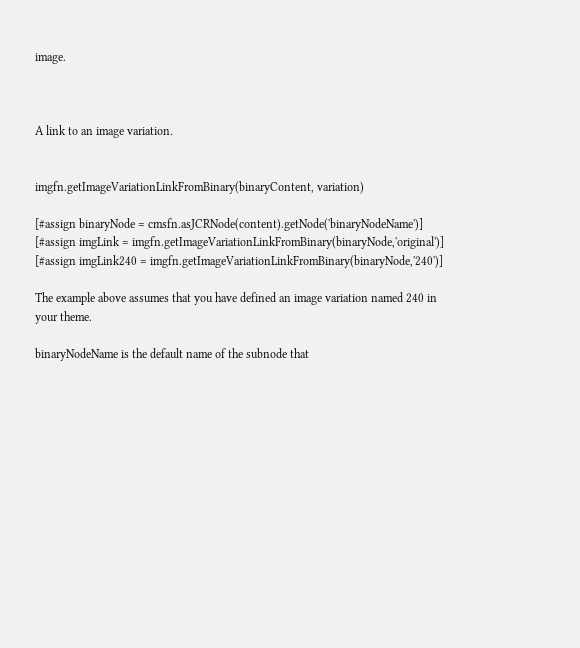image.



A link to an image variation.


imgfn.getImageVariationLinkFromBinary(binaryContent, variation)

[#assign binaryNode = cmsfn.asJCRNode(content).getNode('binaryNodeName')]
[#assign imgLink = imgfn.getImageVariationLinkFromBinary(binaryNode,'original')]
[#assign imgLink240 = imgfn.getImageVariationLinkFromBinary(binaryNode,'240')]

The example above assumes that you have defined an image variation named 240 in your theme.

binaryNodeName is the default name of the subnode that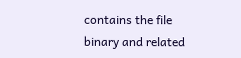contains the file binary and related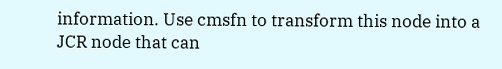information. Use cmsfn to transform this node into a JCR node that can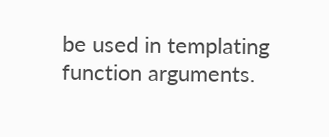be used in templating function arguments.